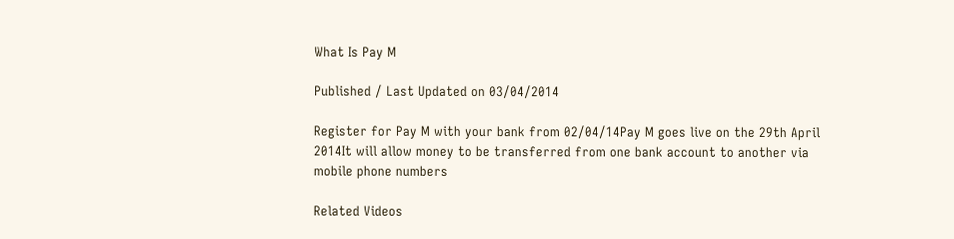What Is Pay M

Published / Last Updated on 03/04/2014

Register for Pay M with your bank from 02/04/14Pay M goes live on the 29th April 2014It will allow money to be transferred from one bank account to another via mobile phone numbers

Related Videos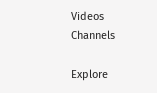Videos Channels

Explore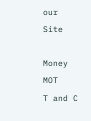our Site

Money MOT
T and C